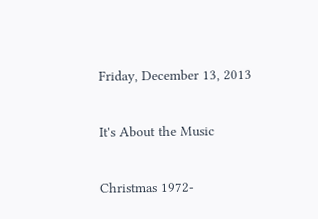Friday, December 13, 2013

It's About the Music

Christmas 1972-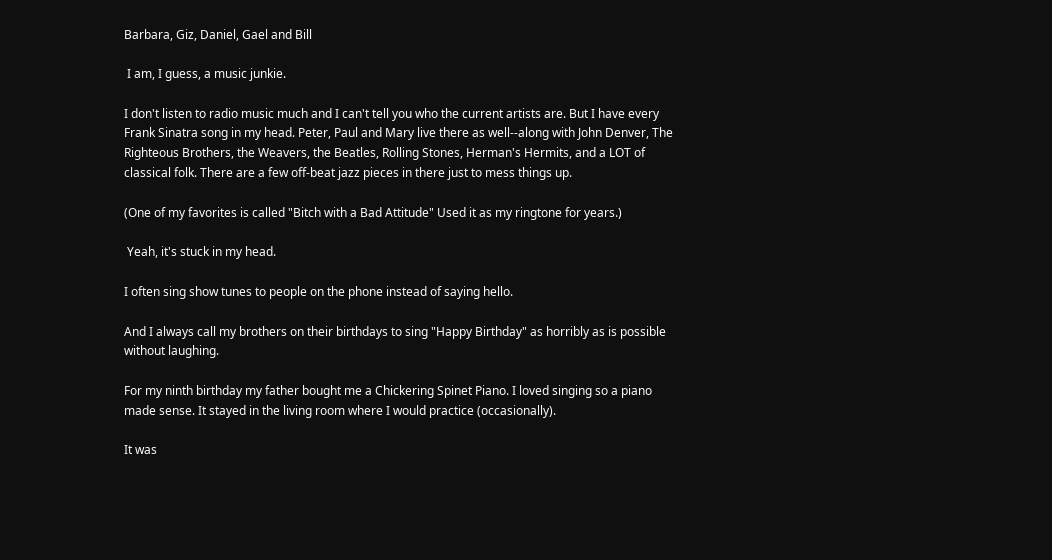Barbara, Giz, Daniel, Gael and Bill

 I am, I guess, a music junkie.

I don't listen to radio music much and I can't tell you who the current artists are. But I have every Frank Sinatra song in my head. Peter, Paul and Mary live there as well--along with John Denver, The Righteous Brothers, the Weavers, the Beatles, Rolling Stones, Herman's Hermits, and a LOT of classical folk. There are a few off-beat jazz pieces in there just to mess things up.

(One of my favorites is called "Bitch with a Bad Attitude" Used it as my ringtone for years.)

 Yeah, it's stuck in my head.

I often sing show tunes to people on the phone instead of saying hello.

And I always call my brothers on their birthdays to sing "Happy Birthday" as horribly as is possible without laughing.

For my ninth birthday my father bought me a Chickering Spinet Piano. I loved singing so a piano made sense. It stayed in the living room where I would practice (occasionally).

It was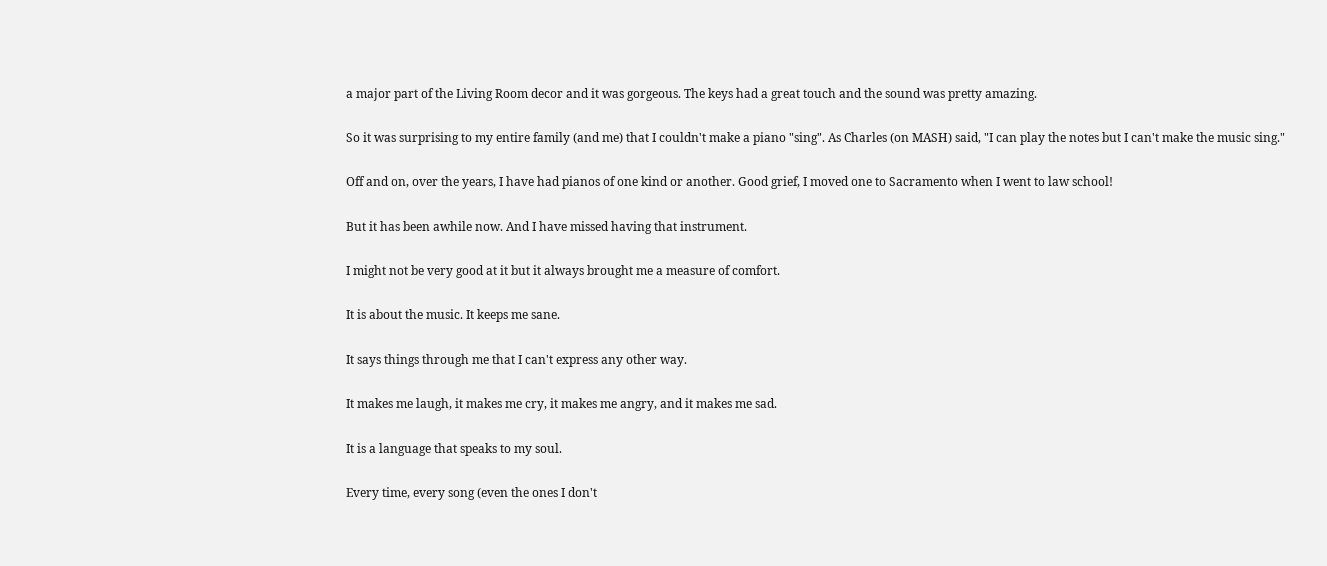a major part of the Living Room decor and it was gorgeous. The keys had a great touch and the sound was pretty amazing.

So it was surprising to my entire family (and me) that I couldn't make a piano "sing". As Charles (on MASH) said, "I can play the notes but I can't make the music sing."

Off and on, over the years, I have had pianos of one kind or another. Good grief, I moved one to Sacramento when I went to law school!

But it has been awhile now. And I have missed having that instrument.

I might not be very good at it but it always brought me a measure of comfort.

It is about the music. It keeps me sane.

It says things through me that I can't express any other way.

It makes me laugh, it makes me cry, it makes me angry, and it makes me sad.

It is a language that speaks to my soul.

Every time, every song (even the ones I don't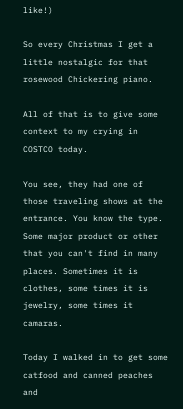like!)

So every Christmas I get a little nostalgic for that rosewood Chickering piano.

All of that is to give some context to my crying in COSTCO today.

You see, they had one of those traveling shows at the entrance. You know the type. Some major product or other that you can't find in many places. Sometimes it is clothes, some times it is jewelry, some times it camaras.

Today I walked in to get some catfood and canned peaches and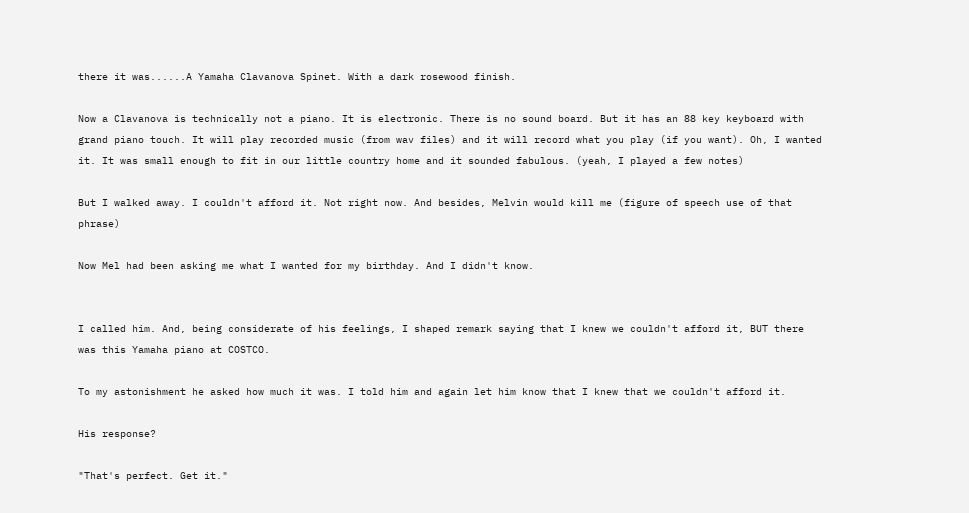there it was......A Yamaha Clavanova Spinet. With a dark rosewood finish.

Now a Clavanova is technically not a piano. It is electronic. There is no sound board. But it has an 88 key keyboard with grand piano touch. It will play recorded music (from wav files) and it will record what you play (if you want). Oh, I wanted it. It was small enough to fit in our little country home and it sounded fabulous. (yeah, I played a few notes)

But I walked away. I couldn't afford it. Not right now. And besides, Melvin would kill me (figure of speech use of that phrase)

Now Mel had been asking me what I wanted for my birthday. And I didn't know.


I called him. And, being considerate of his feelings, I shaped remark saying that I knew we couldn't afford it, BUT there was this Yamaha piano at COSTCO.

To my astonishment he asked how much it was. I told him and again let him know that I knew that we couldn't afford it.

His response?

"That's perfect. Get it."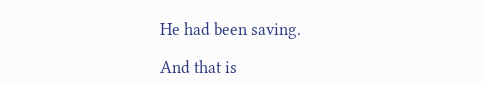He had been saving.

And that is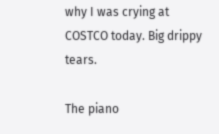why I was crying at COSTCO today. Big drippy tears.

The piano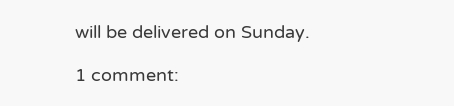will be delivered on Sunday.

1 comment: